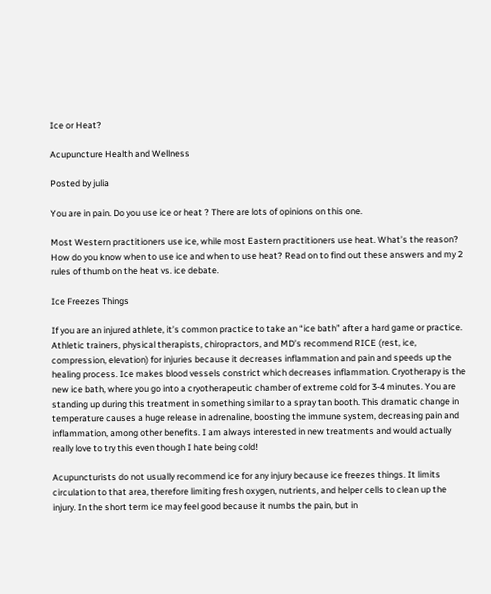Ice or Heat?

Acupuncture Health and Wellness

Posted by julia

You are in pain. Do you use ice or heat ? There are lots of opinions on this one.

Most Western practitioners use ice, while most Eastern practitioners use heat. What’s the reason? How do you know when to use ice and when to use heat? Read on to find out these answers and my 2 rules of thumb on the heat vs. ice debate.

Ice Freezes Things

If you are an injured athlete, it’s common practice to take an “ice bath” after a hard game or practice. Athletic trainers, physical therapists, chiropractors, and MD’s recommend RICE (rest, ice, compression, elevation) for injuries because it decreases inflammation and pain and speeds up the healing process. Ice makes blood vessels constrict which decreases inflammation. Cryotherapy is the new ice bath, where you go into a cryotherapeutic chamber of extreme cold for 3-4 minutes. You are standing up during this treatment in something similar to a spray tan booth. This dramatic change in temperature causes a huge release in adrenaline, boosting the immune system, decreasing pain and inflammation, among other benefits. I am always interested in new treatments and would actually really love to try this even though I hate being cold!

Acupuncturists do not usually recommend ice for any injury because ice freezes things. It limits circulation to that area, therefore limiting fresh oxygen, nutrients, and helper cells to clean up the injury. In the short term ice may feel good because it numbs the pain, but in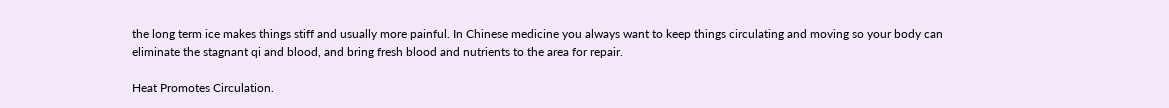the long term ice makes things stiff and usually more painful. In Chinese medicine you always want to keep things circulating and moving so your body can eliminate the stagnant qi and blood, and bring fresh blood and nutrients to the area for repair.

Heat Promotes Circulation.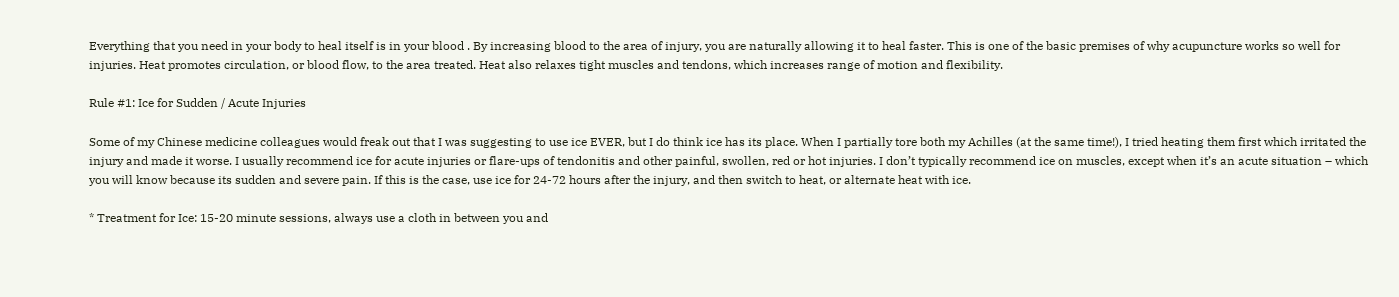Everything that you need in your body to heal itself is in your blood . By increasing blood to the area of injury, you are naturally allowing it to heal faster. This is one of the basic premises of why acupuncture works so well for injuries. Heat promotes circulation, or blood flow, to the area treated. Heat also relaxes tight muscles and tendons, which increases range of motion and flexibility.

Rule #1: Ice for Sudden / Acute Injuries

Some of my Chinese medicine colleagues would freak out that I was suggesting to use ice EVER, but I do think ice has its place. When I partially tore both my Achilles (at the same time!), I tried heating them first which irritated the injury and made it worse. I usually recommend ice for acute injuries or flare-ups of tendonitis and other painful, swollen, red or hot injuries. I don’t typically recommend ice on muscles, except when it’s an acute situation – which you will know because its sudden and severe pain. If this is the case, use ice for 24-72 hours after the injury, and then switch to heat, or alternate heat with ice.

* Treatment for Ice: 15-20 minute sessions, always use a cloth in between you and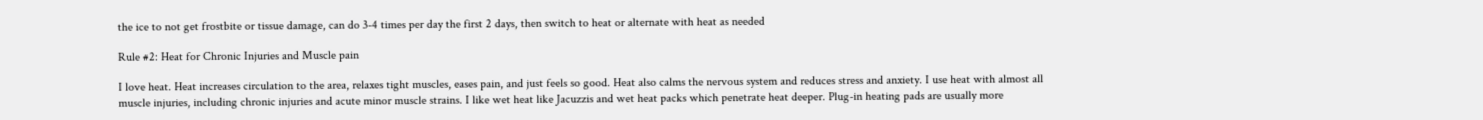the ice to not get frostbite or tissue damage, can do 3-4 times per day the first 2 days, then switch to heat or alternate with heat as needed

Rule #2: Heat for Chronic Injuries and Muscle pain

I love heat. Heat increases circulation to the area, relaxes tight muscles, eases pain, and just feels so good. Heat also calms the nervous system and reduces stress and anxiety. I use heat with almost all muscle injuries, including chronic injuries and acute minor muscle strains. I like wet heat like Jacuzzis and wet heat packs which penetrate heat deeper. Plug-in heating pads are usually more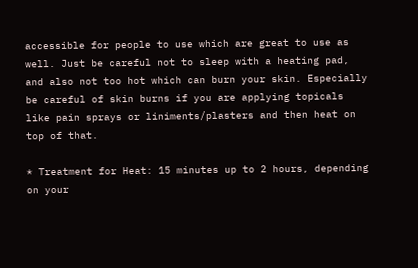accessible for people to use which are great to use as well. Just be careful not to sleep with a heating pad, and also not too hot which can burn your skin. Especially be careful of skin burns if you are applying topicals like pain sprays or liniments/plasters and then heat on top of that.

* Treatment for Heat: 15 minutes up to 2 hours, depending on your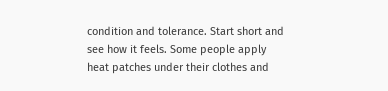condition and tolerance. Start short and see how it feels. Some people apply heat patches under their clothes and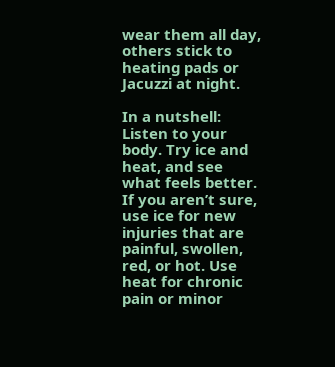wear them all day, others stick to heating pads or Jacuzzi at night.

In a nutshell: Listen to your body. Try ice and heat, and see what feels better. If you aren’t sure, use ice for new injuries that are painful, swollen, red, or hot. Use heat for chronic pain or minor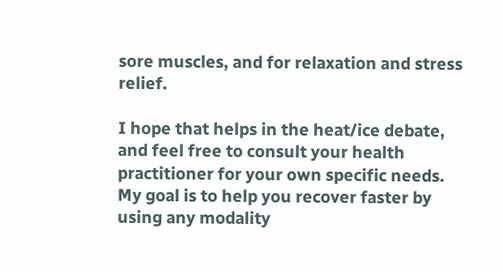sore muscles, and for relaxation and stress relief.

I hope that helps in the heat/ice debate, and feel free to consult your health practitioner for your own specific needs. My goal is to help you recover faster by using any modality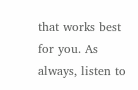that works best for you. As always, listen to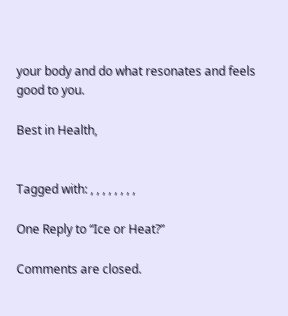your body and do what resonates and feels good to you.

Best in Health,


Tagged with: , , , , , , , ,

One Reply to “Ice or Heat?”

Comments are closed.